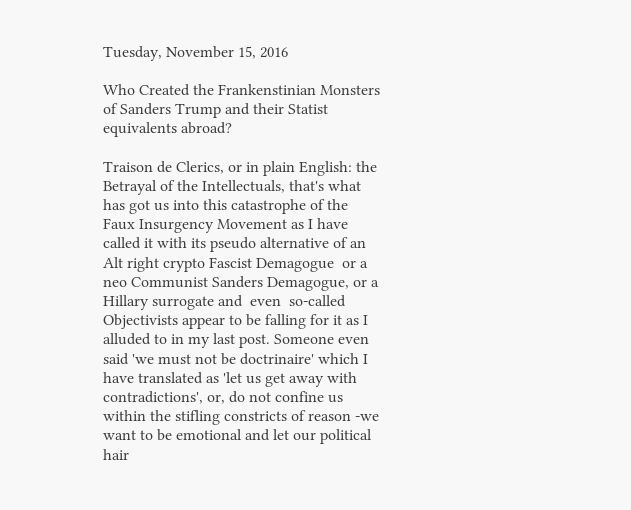Tuesday, November 15, 2016

Who Created the Frankenstinian Monsters of Sanders Trump and their Statist equivalents abroad?

Traison de Clerics, or in plain English: the Betrayal of the Intellectuals, that's what has got us into this catastrophe of the Faux Insurgency Movement as I have called it with its pseudo alternative of an Alt right crypto Fascist Demagogue  or a neo Communist Sanders Demagogue, or a Hillary surrogate and  even  so-called Objectivists appear to be falling for it as I alluded to in my last post. Someone even said 'we must not be doctrinaire' which I have translated as 'let us get away with contradictions', or, do not confine us within the stifling constricts of reason -we want to be emotional and let our political hair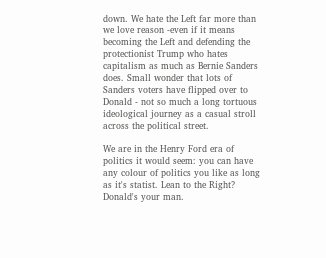down. We hate the Left far more than we love reason -even if it means becoming the Left and defending the protectionist Trump who hates capitalism as much as Bernie Sanders does. Small wonder that lots of Sanders voters have flipped over to Donald - not so much a long tortuous ideological journey as a casual stroll across the political street.

We are in the Henry Ford era of politics it would seem: you can have any colour of politics you like as long as it's statist. Lean to the Right? Donald's your man.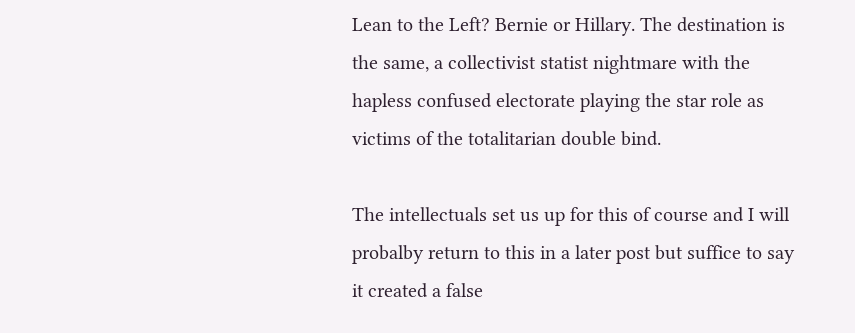Lean to the Left? Bernie or Hillary. The destination is the same, a collectivist statist nightmare with the hapless confused electorate playing the star role as victims of the totalitarian double bind.

The intellectuals set us up for this of course and I will probalby return to this in a later post but suffice to say it created a false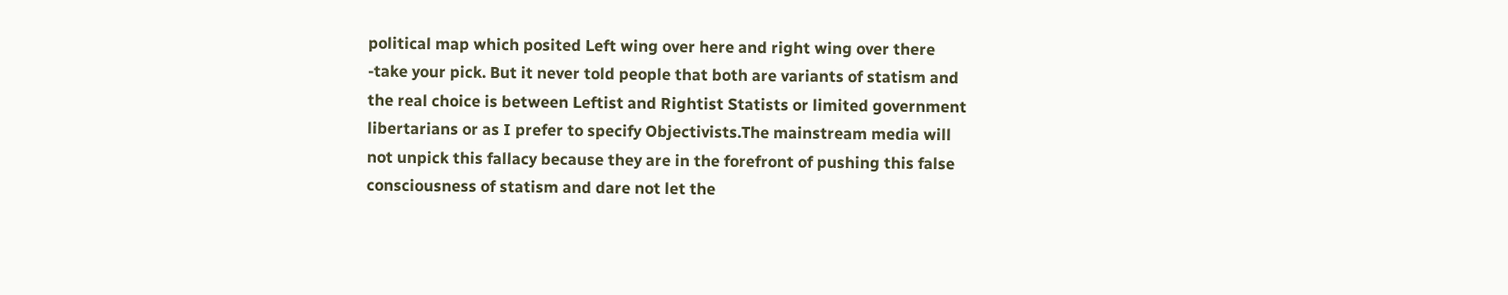political map which posited Left wing over here and right wing over there  -take your pick. But it never told people that both are variants of statism and the real choice is between Leftist and Rightist Statists or limited government libertarians or as I prefer to specify Objectivists.The mainstream media will not unpick this fallacy because they are in the forefront of pushing this false consciousness of statism and dare not let the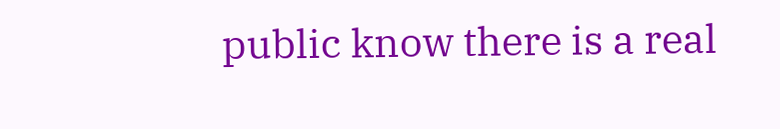public know there is a real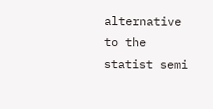alternative to the statist semi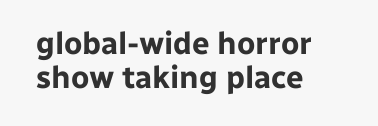global-wide horror show taking place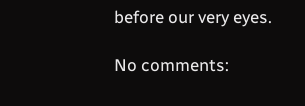before our very eyes.

No comments: